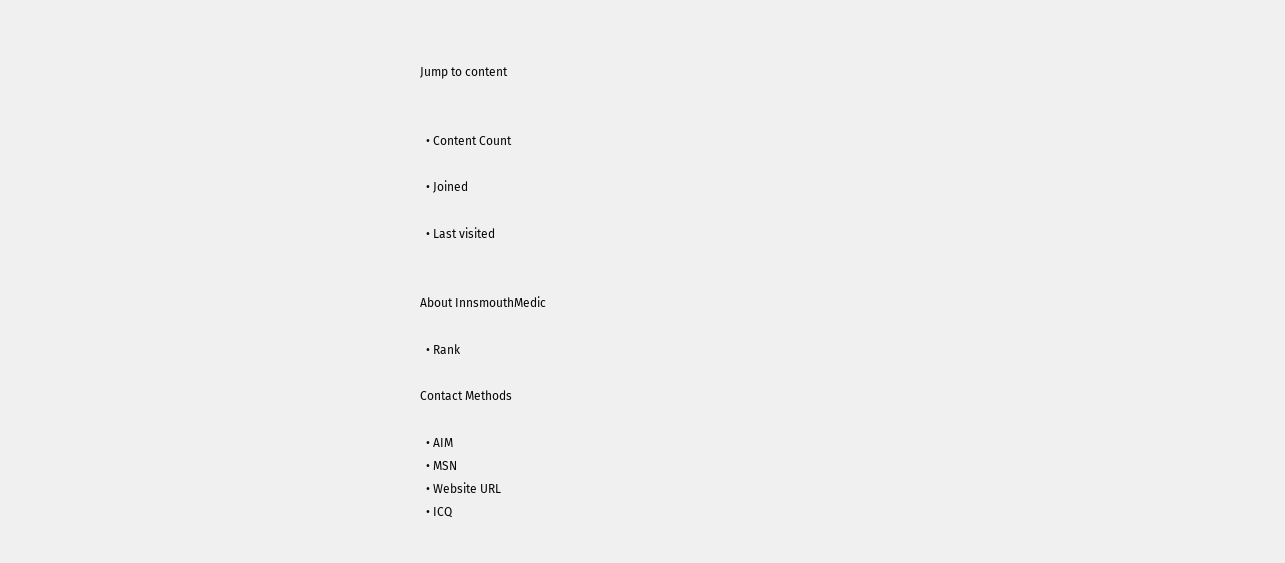Jump to content


  • Content Count

  • Joined

  • Last visited


About InnsmouthMedic

  • Rank

Contact Methods

  • AIM
  • MSN
  • Website URL
  • ICQ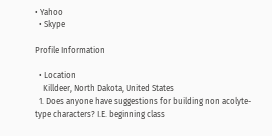• Yahoo
  • Skype

Profile Information

  • Location
    Killdeer, North Dakota, United States
  1. Does anyone have suggestions for building non acolyte-type characters? I.E. beginning class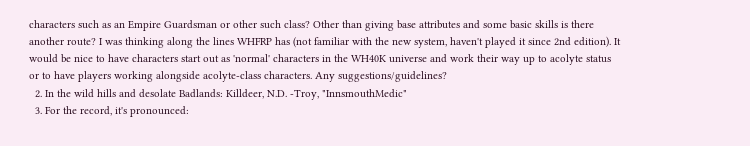characters such as an Empire Guardsman or other such class? Other than giving base attributes and some basic skills is there another route? I was thinking along the lines WHFRP has (not familiar with the new system, haven't played it since 2nd edition). It would be nice to have characters start out as 'normal' characters in the WH40K universe and work their way up to acolyte status or to have players working alongside acolyte-class characters. Any suggestions/guidelines?
  2. In the wild hills and desolate Badlands: Killdeer, N.D. -Troy, "InnsmouthMedic"
  3. For the record, it's pronounced: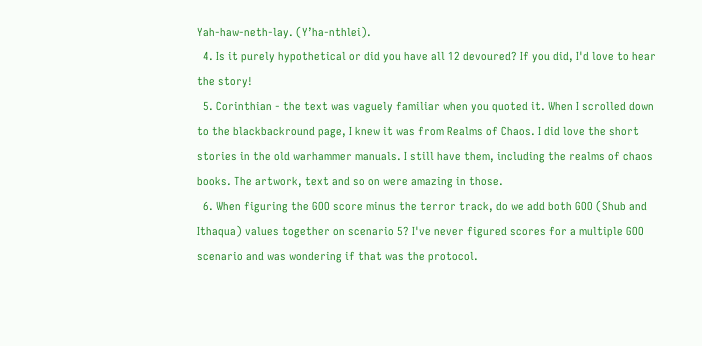Yah-haw-neth-lay. (Y’ha-nthlei).
  4. Is it purely hypothetical or did you have all 12 devoured? If you did, I'd love to hear the story!
  5. Corinthian - the text was vaguely familiar when you quoted it. When I scrolled down to the blackbackround page, I knew it was from Realms of Chaos. I did love the short stories in the old warhammer manuals. I still have them, including the realms of chaos books. The artwork, text and so on were amazing in those.
  6. When figuring the GOO score minus the terror track, do we add both GOO (Shub and Ithaqua) values together on scenario 5? I've never figured scores for a multiple GOO scenario and was wondering if that was the protocol.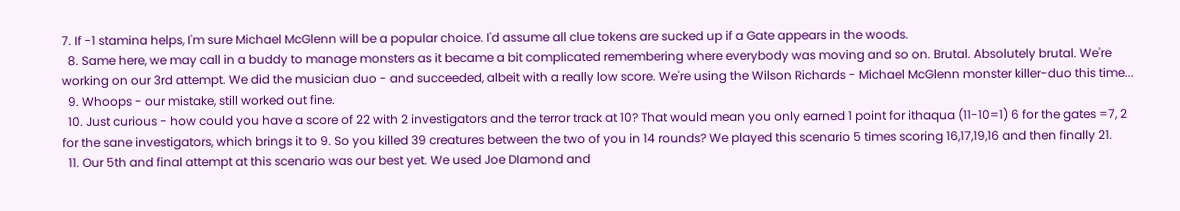7. If -1 stamina helps, I'm sure Michael McGlenn will be a popular choice. I'd assume all clue tokens are sucked up if a Gate appears in the woods.
  8. Same here, we may call in a buddy to manage monsters as it became a bit complicated remembering where everybody was moving and so on. Brutal. Absolutely brutal. We're working on our 3rd attempt. We did the musician duo - and succeeded, albeit with a really low score. We're using the Wilson Richards - Michael McGlenn monster killer-duo this time...
  9. Whoops - our mistake, still worked out fine.
  10. Just curious - how could you have a score of 22 with 2 investigators and the terror track at 10? That would mean you only earned 1 point for ithaqua (11-10=1) 6 for the gates =7, 2 for the sane investigators, which brings it to 9. So you killed 39 creatures between the two of you in 14 rounds? We played this scenario 5 times scoring 16,17,19,16 and then finally 21.
  11. Our 5th and final attempt at this scenario was our best yet. We used Joe DIamond and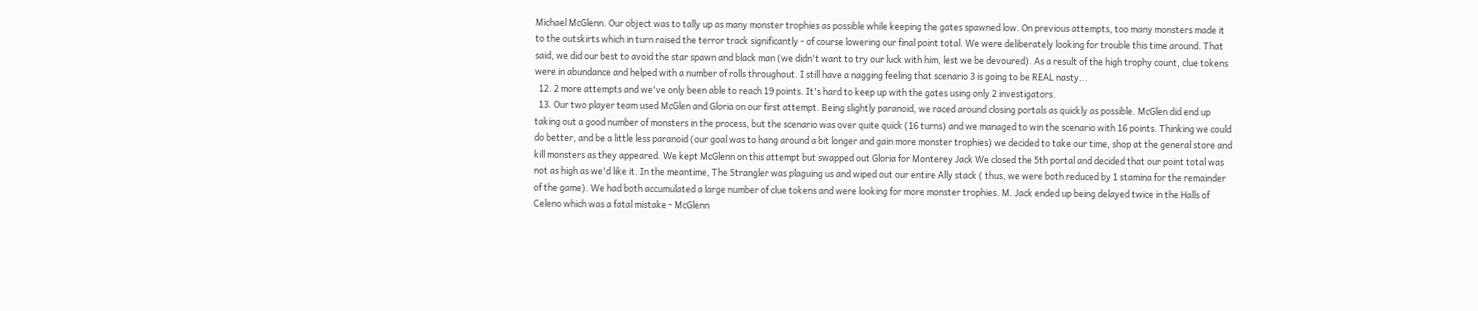Michael McGlenn. Our object was to tally up as many monster trophies as possible while keeping the gates spawned low. On previous attempts, too many monsters made it to the outskirts which in turn raised the terror track significantly - of course lowering our final point total. We were deliberately looking for trouble this time around. That said, we did our best to avoid the star spawn and black man (we didn't want to try our luck with him, lest we be devoured). As a result of the high trophy count, clue tokens were in abundance and helped with a number of rolls throughout. I still have a nagging feeling that scenario 3 is going to be REAL nasty...
  12. 2 more attempts and we've only been able to reach 19 points. It's hard to keep up with the gates using only 2 investigators.
  13. Our two player team used McGlen and Gloria on our first attempt. Being slightly paranoid, we raced around closing portals as quickly as possible. McGlen did end up taking out a good number of monsters in the process, but the scenario was over quite quick (16 turns) and we managed to win the scenario with 16 points. Thinking we could do better, and be a little less paranoid (our goal was to hang around a bit longer and gain more monster trophies) we decided to take our time, shop at the general store and kill monsters as they appeared. We kept McGlenn on this attempt but swapped out Gloria for Monterey Jack We closed the 5th portal and decided that our point total was not as high as we'd like it. In the meantime, The Strangler was plaguing us and wiped out our entire Ally stack ( thus, we were both reduced by 1 stamina for the remainder of the game). We had both accumulated a large number of clue tokens and were looking for more monster trophies. M. Jack ended up being delayed twice in the Halls of Celeno which was a fatal mistake - McGlenn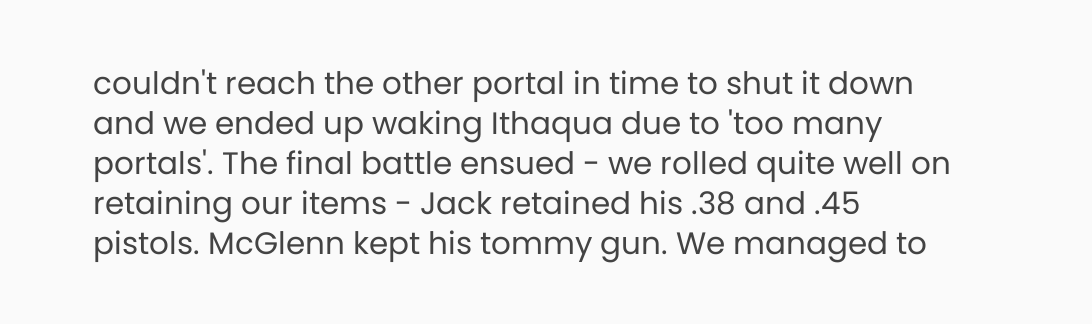couldn't reach the other portal in time to shut it down and we ended up waking Ithaqua due to 'too many portals'. The final battle ensued - we rolled quite well on retaining our items - Jack retained his .38 and .45 pistols. McGlenn kept his tommy gun. We managed to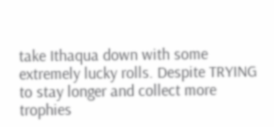take Ithaqua down with some extremely lucky rolls. Despite TRYING to stay longer and collect more trophies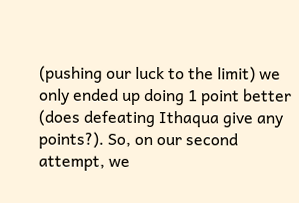(pushing our luck to the limit) we only ended up doing 1 point better (does defeating Ithaqua give any points?). So, on our second attempt, we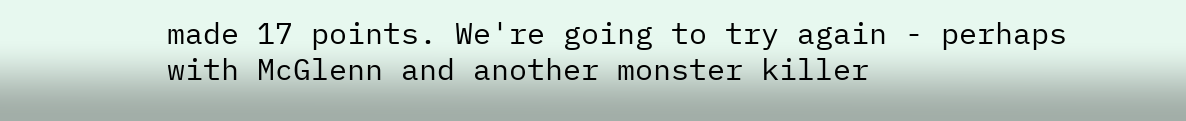made 17 points. We're going to try again - perhaps with McGlenn and another monster killer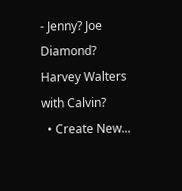- Jenny? Joe Diamond? Harvey Walters with Calvin?
  • Create New...